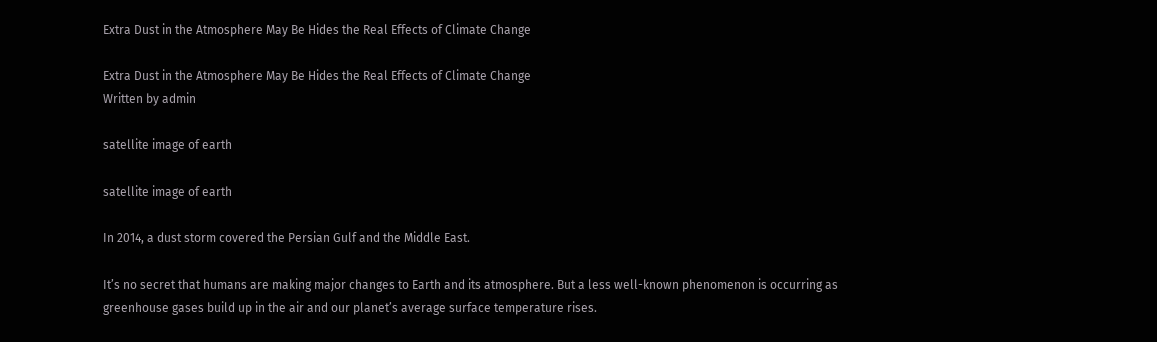Extra Dust in the Atmosphere May Be Hides the Real Effects of Climate Change

Extra Dust in the Atmosphere May Be Hides the Real Effects of Climate Change
Written by admin

satellite image of earth

satellite image of earth

In 2014, a dust storm covered the Persian Gulf and the Middle East.

It’s no secret that humans are making major changes to Earth and its atmosphere. But a less well-known phenomenon is occurring as greenhouse gases build up in the air and our planet’s average surface temperature rises.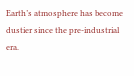Earth’s atmosphere has become dustier since the pre-industrial era.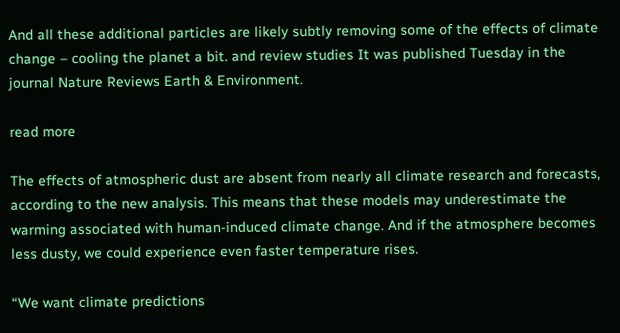And all these additional particles are likely subtly removing some of the effects of climate change – cooling the planet a bit. and review studies It was published Tuesday in the journal Nature Reviews Earth & Environment.

read more

The effects of atmospheric dust are absent from nearly all climate research and forecasts, according to the new analysis. This means that these models may underestimate the warming associated with human-induced climate change. And if the atmosphere becomes less dusty, we could experience even faster temperature rises.

“We want climate predictions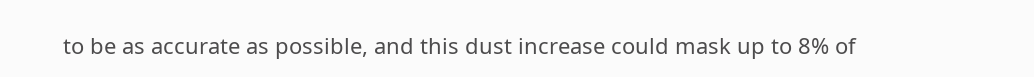to be as accurate as possible, and this dust increase could mask up to 8% of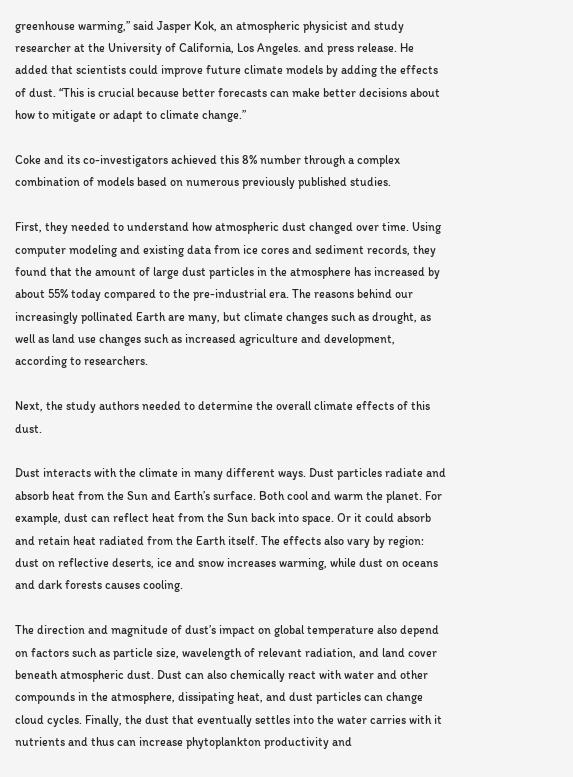greenhouse warming,” said Jasper Kok, an atmospheric physicist and study researcher at the University of California, Los Angeles. and press release. He added that scientists could improve future climate models by adding the effects of dust. “This is crucial because better forecasts can make better decisions about how to mitigate or adapt to climate change.”

Coke and its co-investigators achieved this 8% number through a complex combination of models based on numerous previously published studies.

First, they needed to understand how atmospheric dust changed over time. Using computer modeling and existing data from ice cores and sediment records, they found that the amount of large dust particles in the atmosphere has increased by about 55% today compared to the pre-industrial era. The reasons behind our increasingly pollinated Earth are many, but climate changes such as drought, as well as land use changes such as increased agriculture and development, according to researchers.

Next, the study authors needed to determine the overall climate effects of this dust.

Dust interacts with the climate in many different ways. Dust particles radiate and absorb heat from the Sun and Earth’s surface. Both cool and warm the planet. For example, dust can reflect heat from the Sun back into space. Or it could absorb and retain heat radiated from the Earth itself. The effects also vary by region: dust on reflective deserts, ice and snow increases warming, while dust on oceans and dark forests causes cooling.

The direction and magnitude of dust’s impact on global temperature also depend on factors such as particle size, wavelength of relevant radiation, and land cover beneath atmospheric dust. Dust can also chemically react with water and other compounds in the atmosphere, dissipating heat, and dust particles can change cloud cycles. Finally, the dust that eventually settles into the water carries with it nutrients and thus can increase phytoplankton productivity and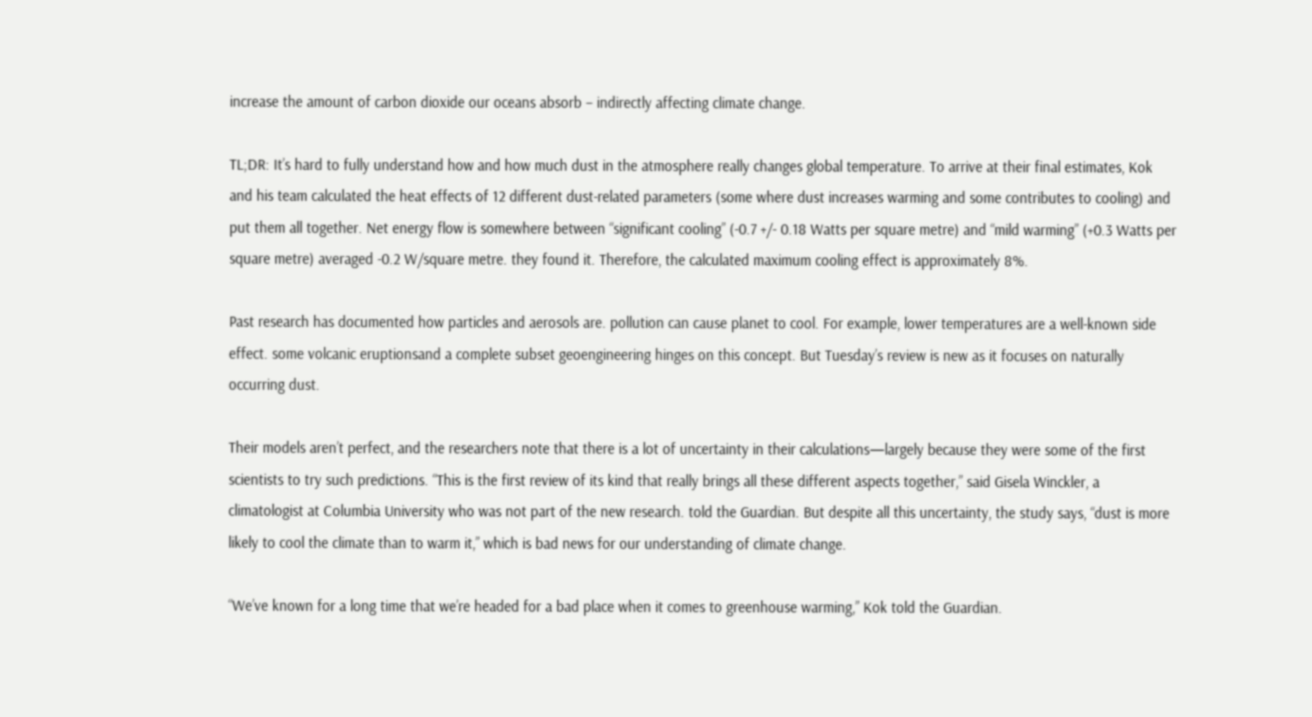increase the amount of carbon dioxide our oceans absorb – indirectly affecting climate change.

TL;DR: It’s hard to fully understand how and how much dust in the atmosphere really changes global temperature. To arrive at their final estimates, Kok and his team calculated the heat effects of 12 different dust-related parameters (some where dust increases warming and some contributes to cooling) and put them all together. Net energy flow is somewhere between “significant cooling” (-0.7 +/- 0.18 Watts per square metre) and “mild warming” (+0.3 Watts per square metre) averaged -0.2 W/square metre. they found it. Therefore, the calculated maximum cooling effect is approximately 8%.

Past research has documented how particles and aerosols are. pollution can cause planet to cool. For example, lower temperatures are a well-known side effect. some volcanic eruptionsand a complete subset geoengineering hinges on this concept. But Tuesday’s review is new as it focuses on naturally occurring dust.

Their models aren’t perfect, and the researchers note that there is a lot of uncertainty in their calculations—largely because they were some of the first scientists to try such predictions. “This is the first review of its kind that really brings all these different aspects together,” said Gisela Winckler, a climatologist at Columbia University who was not part of the new research. told the Guardian. But despite all this uncertainty, the study says, “dust is more likely to cool the climate than to warm it,” which is bad news for our understanding of climate change.

“We’ve known for a long time that we’re headed for a bad place when it comes to greenhouse warming,” Kok told the Guardian.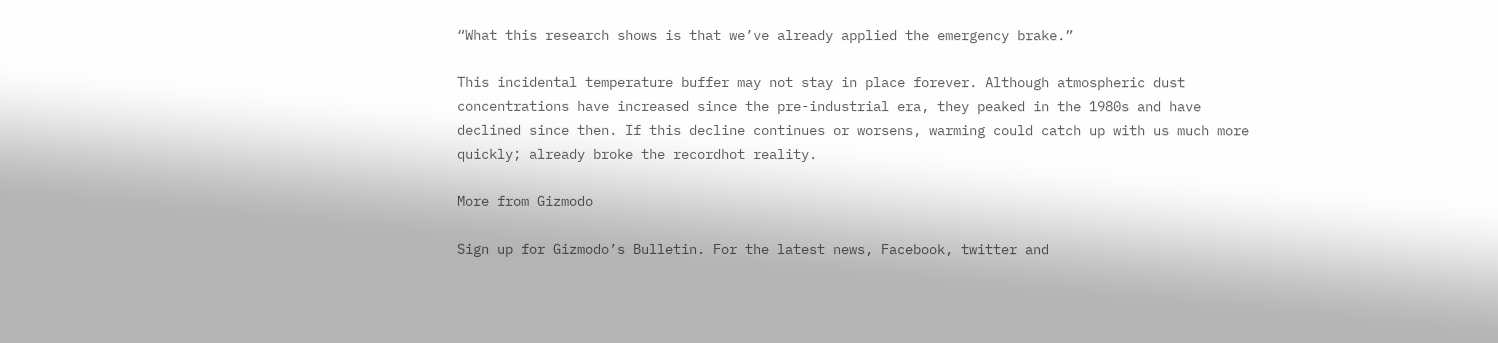“What this research shows is that we’ve already applied the emergency brake.”

This incidental temperature buffer may not stay in place forever. Although atmospheric dust concentrations have increased since the pre-industrial era, they peaked in the 1980s and have declined since then. If this decline continues or worsens, warming could catch up with us much more quickly; already broke the recordhot reality.

More from Gizmodo

Sign up for Gizmodo’s Bulletin. For the latest news, Facebook, twitter and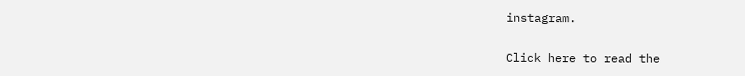instagram.

Click here to read the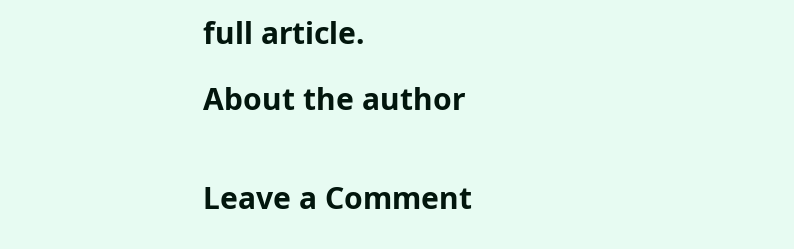full article.

About the author


Leave a Comment